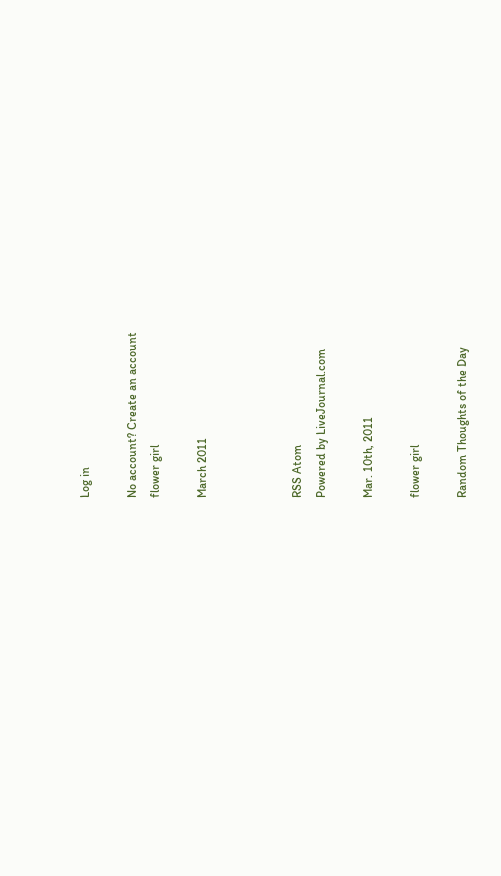Log in

No account? Create an account
flower girl

March 2011



RSS Atom
Powered by LiveJournal.com

Mar. 10th, 2011

flower girl

Random Thoughts of the Day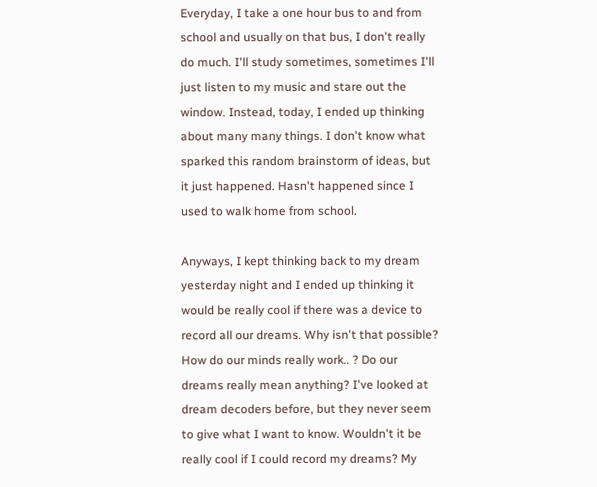Everyday, I take a one hour bus to and from school and usually on that bus, I don't really do much. I'll study sometimes, sometimes I'll just listen to my music and stare out the window. Instead, today, I ended up thinking about many many things. I don't know what sparked this random brainstorm of ideas, but it just happened. Hasn't happened since I used to walk home from school.

Anyways, I kept thinking back to my dream yesterday night and I ended up thinking it would be really cool if there was a device to record all our dreams. Why isn't that possible? How do our minds really work.. ? Do our dreams really mean anything? I've looked at dream decoders before, but they never seem to give what I want to know. Wouldn't it be really cool if I could record my dreams? My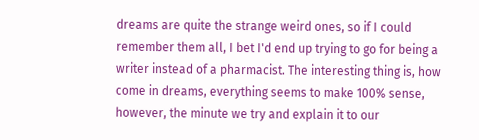dreams are quite the strange weird ones, so if I could remember them all, I bet I'd end up trying to go for being a writer instead of a pharmacist. The interesting thing is, how come in dreams, everything seems to make 100% sense, however, the minute we try and explain it to our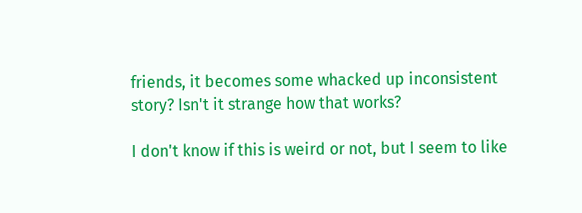friends, it becomes some whacked up inconsistent story? Isn't it strange how that works?

I don't know if this is weird or not, but I seem to like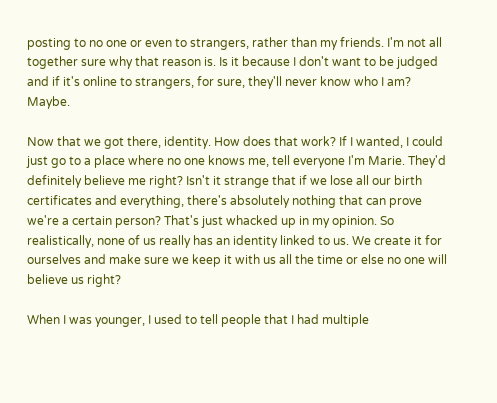posting to no one or even to strangers, rather than my friends. I'm not all together sure why that reason is. Is it because I don't want to be judged and if it's online to strangers, for sure, they'll never know who I am? Maybe.

Now that we got there, identity. How does that work? If I wanted, I could just go to a place where no one knows me, tell everyone I'm Marie. They'd definitely believe me right? Isn't it strange that if we lose all our birth certificates and everything, there's absolutely nothing that can prove we're a certain person? That's just whacked up in my opinion. So realistically, none of us really has an identity linked to us. We create it for ourselves and make sure we keep it with us all the time or else no one will believe us right?

When I was younger, I used to tell people that I had multiple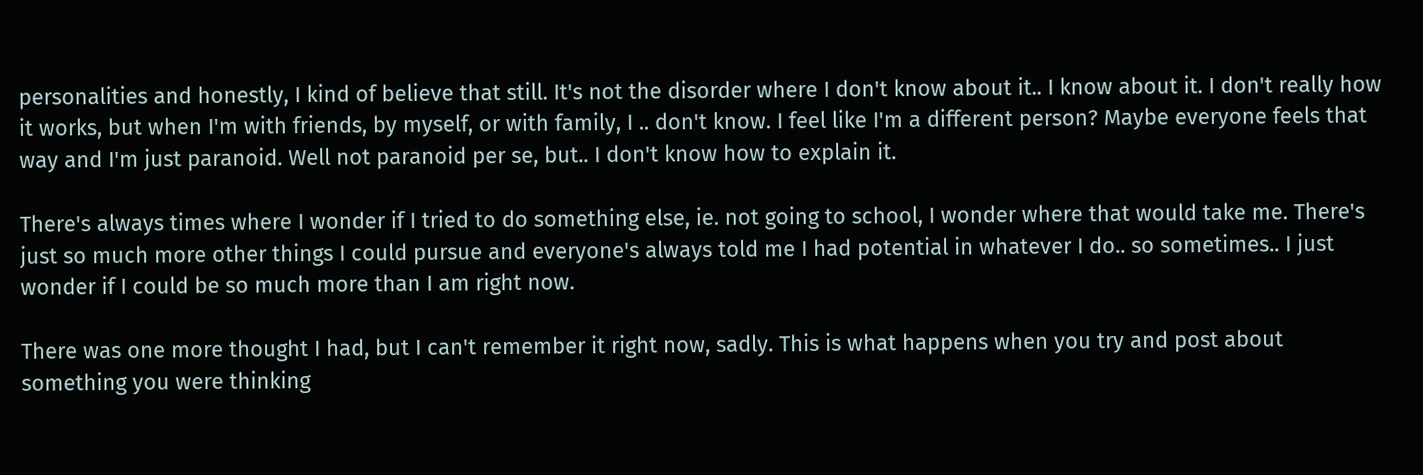personalities and honestly, I kind of believe that still. It's not the disorder where I don't know about it.. I know about it. I don't really how it works, but when I'm with friends, by myself, or with family, I .. don't know. I feel like I'm a different person? Maybe everyone feels that way and I'm just paranoid. Well not paranoid per se, but.. I don't know how to explain it.

There's always times where I wonder if I tried to do something else, ie. not going to school, I wonder where that would take me. There's just so much more other things I could pursue and everyone's always told me I had potential in whatever I do.. so sometimes.. I just wonder if I could be so much more than I am right now.

There was one more thought I had, but I can't remember it right now, sadly. This is what happens when you try and post about something you were thinking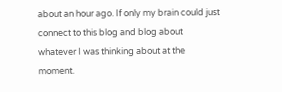about an hour ago. If only my brain could just connect to this blog and blog about whatever I was thinking about at the moment.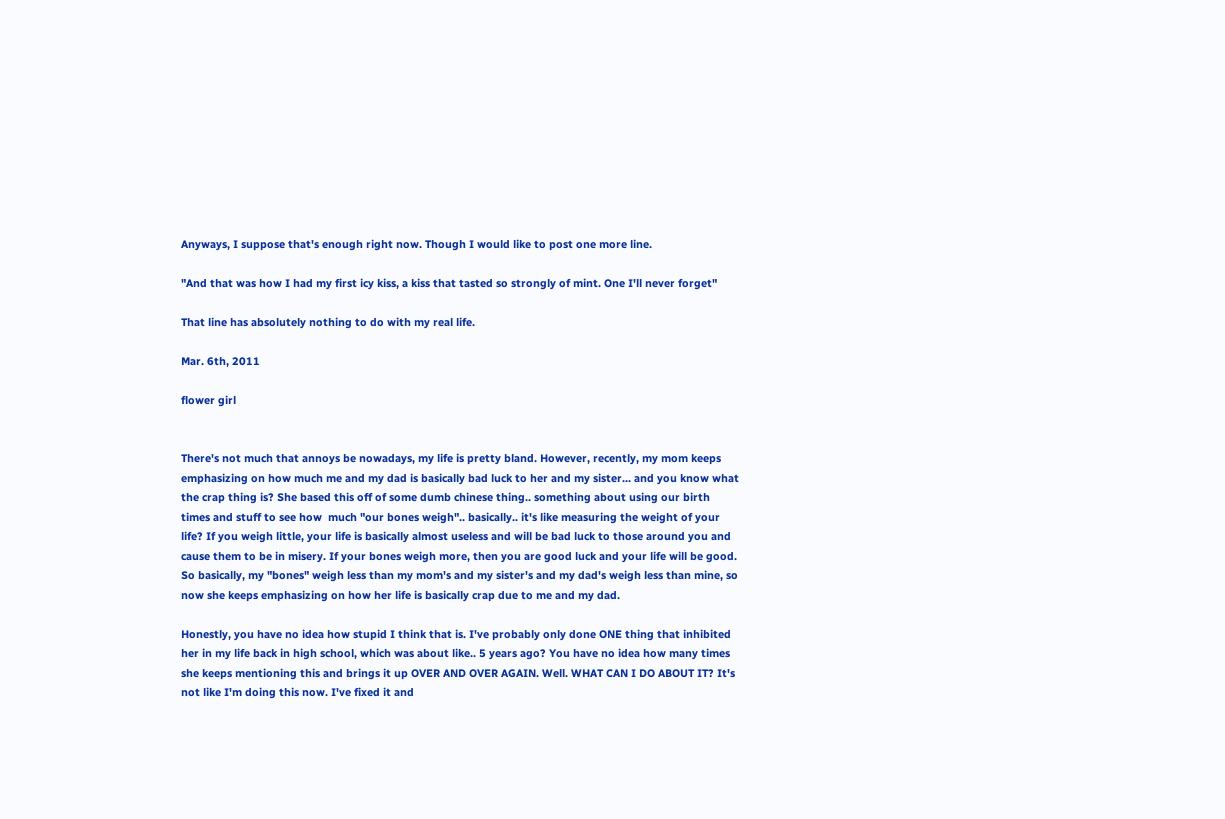Anyways, I suppose that's enough right now. Though I would like to post one more line.

"And that was how I had my first icy kiss, a kiss that tasted so strongly of mint. One I'll never forget"

That line has absolutely nothing to do with my real life.

Mar. 6th, 2011

flower girl


There's not much that annoys be nowadays, my life is pretty bland. However, recently, my mom keeps emphasizing on how much me and my dad is basically bad luck to her and my sister... and you know what the crap thing is? She based this off of some dumb chinese thing.. something about using our birth times and stuff to see how  much "our bones weigh".. basically.. it's like measuring the weight of your life? If you weigh little, your life is basically almost useless and will be bad luck to those around you and cause them to be in misery. If your bones weigh more, then you are good luck and your life will be good. So basically, my "bones" weigh less than my mom's and my sister's and my dad's weigh less than mine, so now she keeps emphasizing on how her life is basically crap due to me and my dad.

Honestly, you have no idea how stupid I think that is. I've probably only done ONE thing that inhibited her in my life back in high school, which was about like.. 5 years ago? You have no idea how many times she keeps mentioning this and brings it up OVER AND OVER AGAIN. Well. WHAT CAN I DO ABOUT IT? It's not like I'm doing this now. I've fixed it and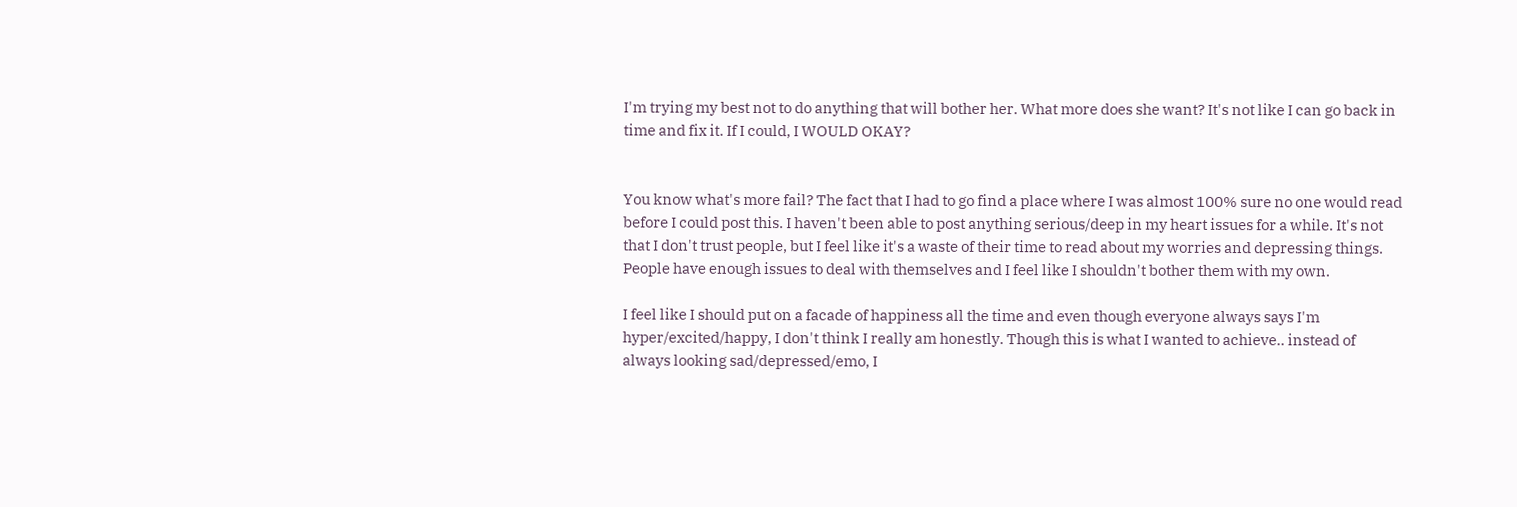I'm trying my best not to do anything that will bother her. What more does she want? It's not like I can go back in time and fix it. If I could, I WOULD OKAY?


You know what's more fail? The fact that I had to go find a place where I was almost 100% sure no one would read before I could post this. I haven't been able to post anything serious/deep in my heart issues for a while. It's not that I don't trust people, but I feel like it's a waste of their time to read about my worries and depressing things. People have enough issues to deal with themselves and I feel like I shouldn't bother them with my own.

I feel like I should put on a facade of happiness all the time and even though everyone always says I'm hyper/excited/happy, I don't think I really am honestly. Though this is what I wanted to achieve.. instead of always looking sad/depressed/emo, I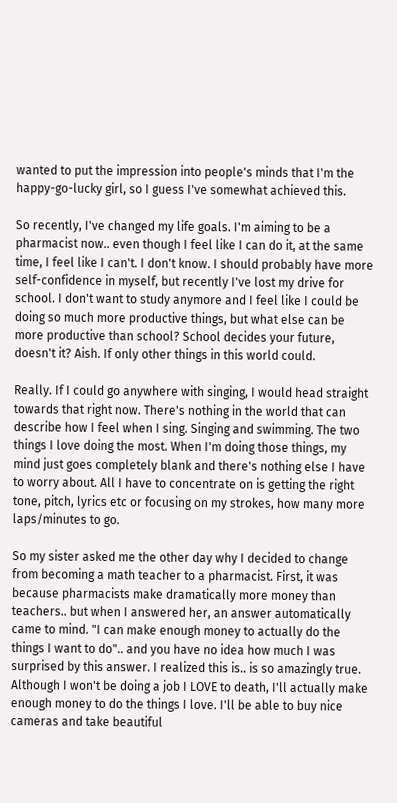wanted to put the impression into people's minds that I'm the happy-go-lucky girl, so I guess I've somewhat achieved this.

So recently, I've changed my life goals. I'm aiming to be a pharmacist now.. even though I feel like I can do it, at the same time, I feel like I can't. I don't know. I should probably have more self-confidence in myself, but recently I've lost my drive for school. I don't want to study anymore and I feel like I could be doing so much more productive things, but what else can be more productive than school? School decides your future, doesn't it? Aish. If only other things in this world could.

Really. If I could go anywhere with singing, I would head straight towards that right now. There's nothing in the world that can describe how I feel when I sing. Singing and swimming. The two things I love doing the most. When I'm doing those things, my mind just goes completely blank and there's nothing else I have to worry about. All I have to concentrate on is getting the right tone, pitch, lyrics etc or focusing on my strokes, how many more laps/minutes to go.

So my sister asked me the other day why I decided to change from becoming a math teacher to a pharmacist. First, it was because pharmacists make dramatically more money than teachers.. but when I answered her, an answer automatically came to mind. "I can make enough money to actually do the things I want to do".. and you have no idea how much I was surprised by this answer. I realized this is.. is so amazingly true. Although I won't be doing a job I LOVE to death, I'll actually make enough money to do the things I love. I'll be able to buy nice cameras and take beautiful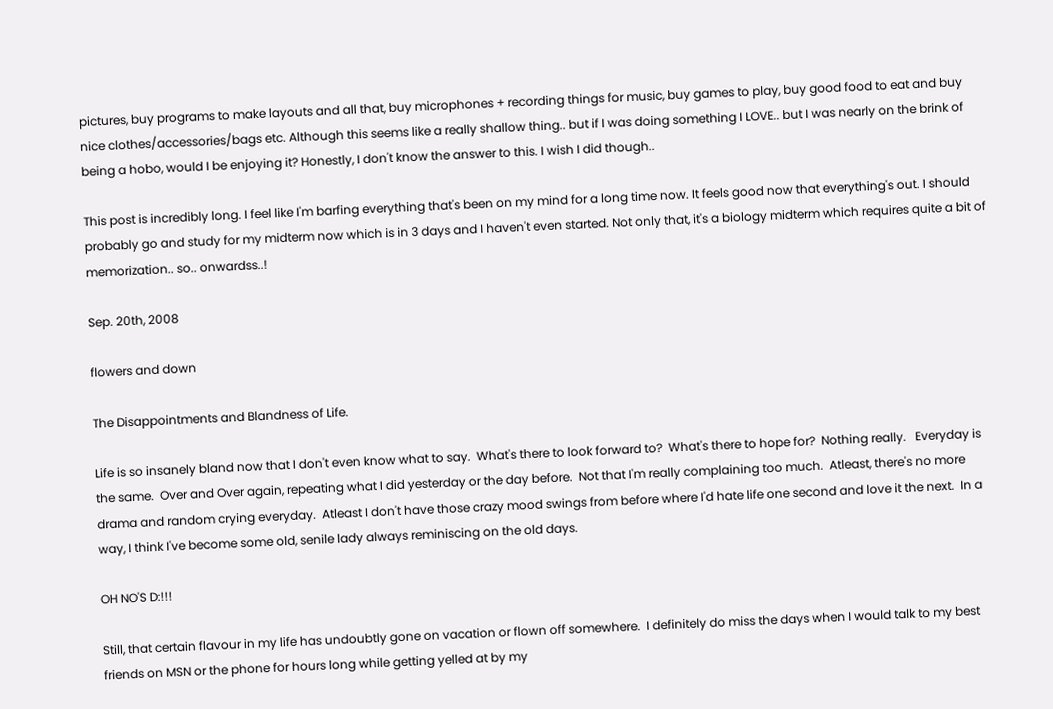pictures, buy programs to make layouts and all that, buy microphones + recording things for music, buy games to play, buy good food to eat and buy nice clothes/accessories/bags etc. Although this seems like a really shallow thing.. but if I was doing something I LOVE.. but I was nearly on the brink of being a hobo, would I be enjoying it? Honestly, I don't know the answer to this. I wish I did though..

This post is incredibly long. I feel like I'm barfing everything that's been on my mind for a long time now. It feels good now that everything's out. I should probably go and study for my midterm now which is in 3 days and I haven't even started. Not only that, it's a biology midterm which requires quite a bit of memorization.. so.. onwardss..!

Sep. 20th, 2008

flowers and down

The Disappointments and Blandness of Life.

Life is so insanely bland now that I don't even know what to say.  What's there to look forward to?  What's there to hope for?  Nothing really.   Everyday is the same.  Over and Over again, repeating what I did yesterday or the day before.  Not that I'm really complaining too much.  Atleast, there's no more drama and random crying everyday.  Atleast I don't have those crazy mood swings from before where I'd hate life one second and love it the next.  In a way, I think I've become some old, senile lady always reminiscing on the old days.

OH NO'S D:!!!

Still, that certain flavour in my life has undoubtly gone on vacation or flown off somewhere.  I definitely do miss the days when I would talk to my best friends on MSN or the phone for hours long while getting yelled at by my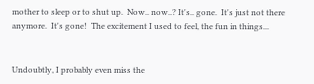mother to sleep or to shut up.  Now.. now..? It's.. gone.  It's just not there anymore.  It's gone!  The excitement I used to feel, the fun in things...


Undoubtly, I probably even miss the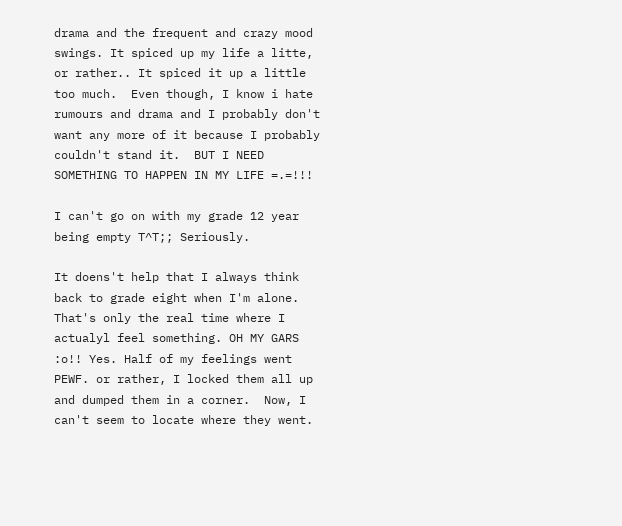drama and the frequent and crazy mood swings. It spiced up my life a litte, or rather.. It spiced it up a little too much.  Even though, I know i hate rumours and drama and I probably don't want any more of it because I probably couldn't stand it.  BUT I NEED SOMETHING TO HAPPEN IN MY LIFE =.=!!!

I can't go on with my grade 12 year being empty T^T;; Seriously.

It doens't help that I always think back to grade eight when I'm alone.  That's only the real time where I actualyl feel something. OH MY GARS :o!! Yes. Half of my feelings went PEWF. or rather, I locked them all up and dumped them in a corner.  Now, I can't seem to locate where they went.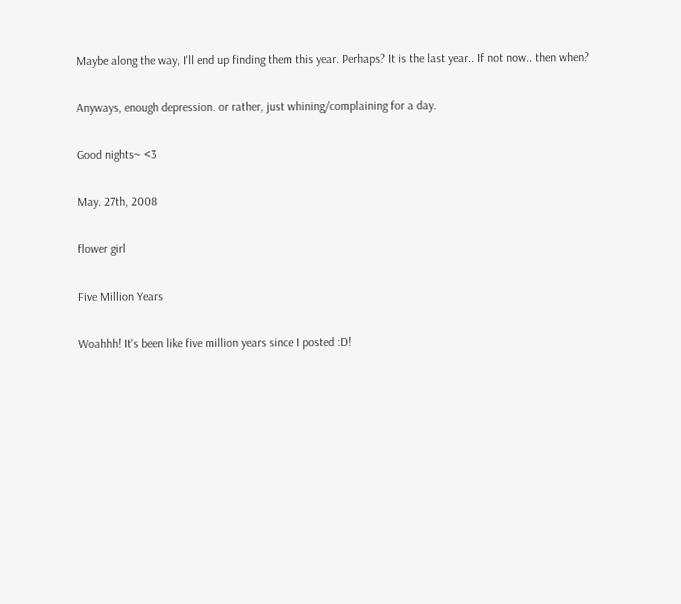Maybe along the way, I'll end up finding them this year. Perhaps? It is the last year.. If not now.. then when?

Anyways, enough depression. or rather, just whining/complaining for a day.

Good nights~ <3

May. 27th, 2008

flower girl

Five Million Years

Woahhh! It's been like five million years since I posted :D!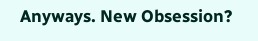Anyways. New Obsession?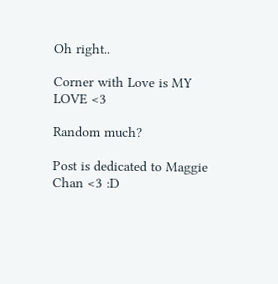Oh right..

Corner with Love is MY LOVE <3

Random much?

Post is dedicated to Maggie Chan <3 :D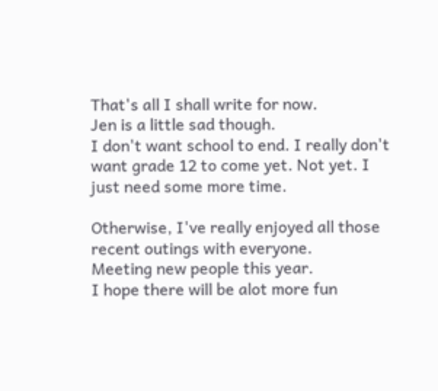That's all I shall write for now.
Jen is a little sad though.
I don't want school to end. I really don't want grade 12 to come yet. Not yet. I just need some more time.

Otherwise, I've really enjoyed all those recent outings with everyone.
Meeting new people this year.
I hope there will be alot more fun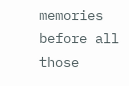memories before all those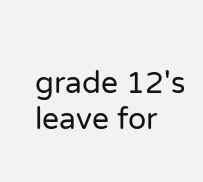grade 12's leave for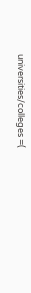universities/colleges =(